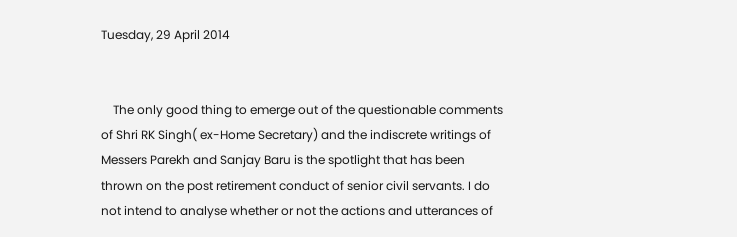Tuesday, 29 April 2014


    The only good thing to emerge out of the questionable comments of Shri RK Singh( ex-Home Secretary) and the indiscrete writings of Messers Parekh and Sanjay Baru is the spotlight that has been thrown on the post retirement conduct of senior civil servants. I do not intend to analyse whether or not the actions and utterances of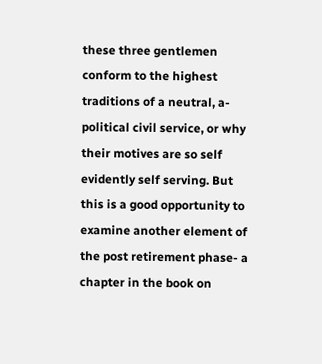these three gentlemen conform to the highest traditions of a neutral, a-political civil service, or why their motives are so self evidently self serving. But this is a good opportunity to examine another element of the post retirement phase- a chapter in the book on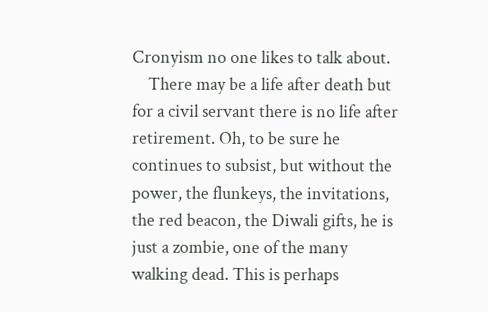Cronyism no one likes to talk about.
    There may be a life after death but for a civil servant there is no life after retirement. Oh, to be sure he continues to subsist, but without the power, the flunkeys, the invitations, the red beacon, the Diwali gifts, he is just a zombie, one of the many walking dead. This is perhaps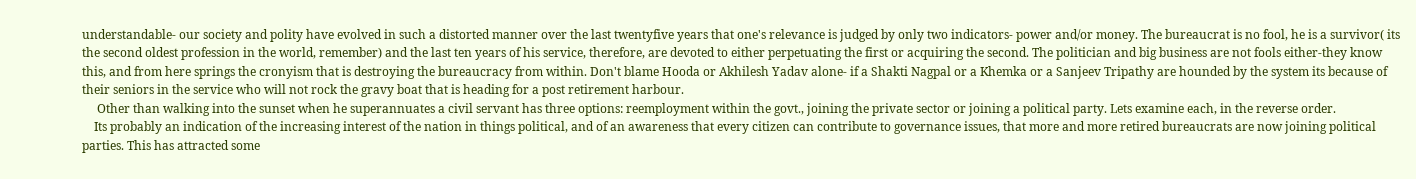understandable- our society and polity have evolved in such a distorted manner over the last twentyfive years that one's relevance is judged by only two indicators- power and/or money. The bureaucrat is no fool, he is a survivor( its the second oldest profession in the world, remember) and the last ten years of his service, therefore, are devoted to either perpetuating the first or acquiring the second. The politician and big business are not fools either-they know this, and from here springs the cronyism that is destroying the bureaucracy from within. Don't blame Hooda or Akhilesh Yadav alone- if a Shakti Nagpal or a Khemka or a Sanjeev Tripathy are hounded by the system its because of their seniors in the service who will not rock the gravy boat that is heading for a post retirement harbour.
     Other than walking into the sunset when he superannuates a civil servant has three options: reemployment within the govt., joining the private sector or joining a political party. Lets examine each, in the reverse order.
    Its probably an indication of the increasing interest of the nation in things political, and of an awareness that every citizen can contribute to governance issues, that more and more retired bureaucrats are now joining political parties. This has attracted some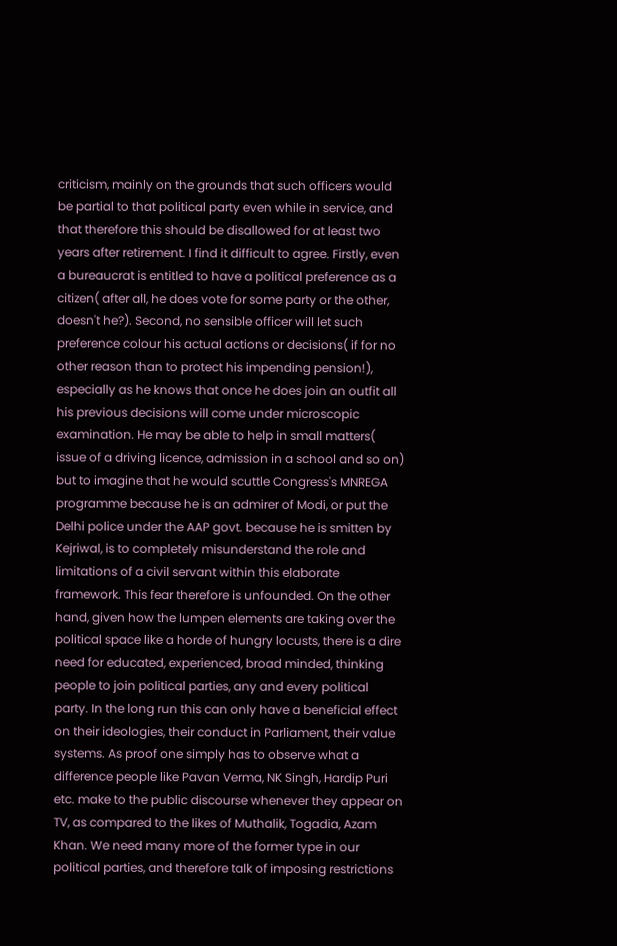criticism, mainly on the grounds that such officers would be partial to that political party even while in service, and that therefore this should be disallowed for at least two years after retirement. I find it difficult to agree. Firstly, even a bureaucrat is entitled to have a political preference as a citizen( after all, he does vote for some party or the other, doesn't he?). Second, no sensible officer will let such preference colour his actual actions or decisions( if for no other reason than to protect his impending pension!), especially as he knows that once he does join an outfit all his previous decisions will come under microscopic examination. He may be able to help in small matters( issue of a driving licence, admission in a school and so on) but to imagine that he would scuttle Congress's MNREGA programme because he is an admirer of Modi, or put the Delhi police under the AAP govt. because he is smitten by Kejriwal, is to completely misunderstand the role and limitations of a civil servant within this elaborate framework. This fear therefore is unfounded. On the other hand, given how the lumpen elements are taking over the political space like a horde of hungry locusts, there is a dire need for educated, experienced, broad minded, thinking people to join political parties, any and every political party. In the long run this can only have a beneficial effect on their ideologies, their conduct in Parliament, their value systems. As proof one simply has to observe what a difference people like Pavan Verma, NK Singh, Hardip Puri etc. make to the public discourse whenever they appear on TV, as compared to the likes of Muthalik, Togadia, Azam Khan. We need many more of the former type in our political parties, and therefore talk of imposing restrictions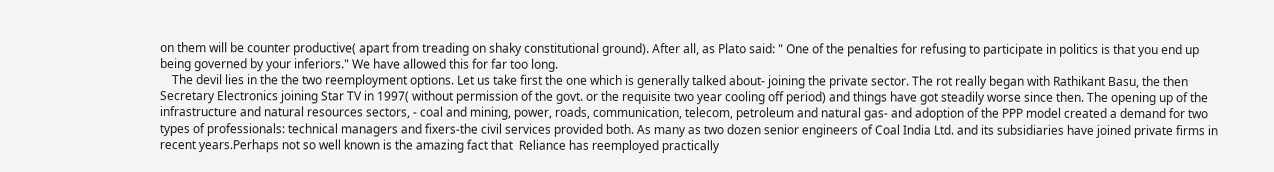on them will be counter productive( apart from treading on shaky constitutional ground). After all, as Plato said: " One of the penalties for refusing to participate in politics is that you end up being governed by your inferiors." We have allowed this for far too long.
    The devil lies in the the two reemployment options. Let us take first the one which is generally talked about- joining the private sector. The rot really began with Rathikant Basu, the then Secretary Electronics joining Star TV in 1997( without permission of the govt. or the requisite two year cooling off period) and things have got steadily worse since then. The opening up of the infrastructure and natural resources sectors, - coal and mining, power, roads, communication, telecom, petroleum and natural gas- and adoption of the PPP model created a demand for two types of professionals: technical managers and fixers-the civil services provided both. As many as two dozen senior engineers of Coal India Ltd. and its subsidiaries have joined private firms in recent years.Perhaps not so well known is the amazing fact that  Reliance has reemployed practically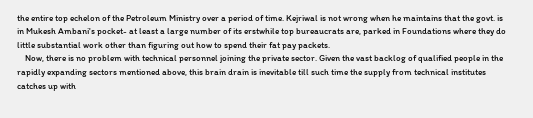the entire top echelon of the Petroleum Ministry over a period of time. Kejriwal is not wrong when he maintains that the govt. is in Mukesh Ambani's pocket- at least a large number of its erstwhile top bureaucrats are, parked in Foundations where they do little substantial work other than figuring out how to spend their fat pay packets.
    Now, there is no problem with technical personnel joining the private sector. Given the vast backlog of qualified people in the rapidly expanding sectors mentioned above, this brain drain is inevitable till such time the supply from technical institutes catches up with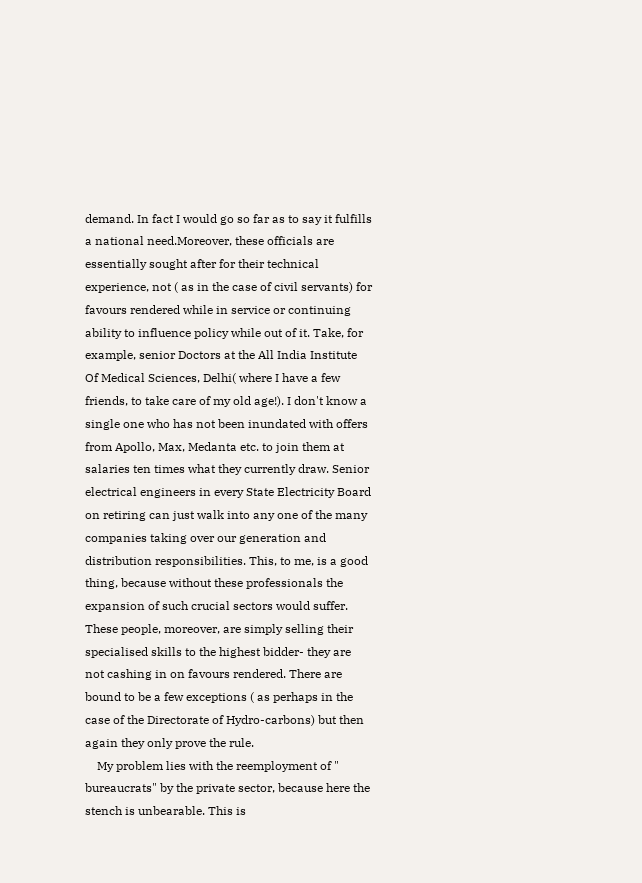demand. In fact I would go so far as to say it fulfills a national need.Moreover, these officials are essentially sought after for their technical experience, not ( as in the case of civil servants) for favours rendered while in service or continuing ability to influence policy while out of it. Take, for example, senior Doctors at the All India Institute Of Medical Sciences, Delhi( where I have a few friends, to take care of my old age!). I don't know a single one who has not been inundated with offers from Apollo, Max, Medanta etc. to join them at salaries ten times what they currently draw. Senior electrical engineers in every State Electricity Board on retiring can just walk into any one of the many companies taking over our generation and distribution responsibilities. This, to me, is a good thing, because without these professionals the expansion of such crucial sectors would suffer. These people, moreover, are simply selling their specialised skills to the highest bidder- they are not cashing in on favours rendered. There are bound to be a few exceptions ( as perhaps in the case of the Directorate of Hydro-carbons) but then again they only prove the rule.
    My problem lies with the reemployment of " bureaucrats" by the private sector, because here the stench is unbearable. This is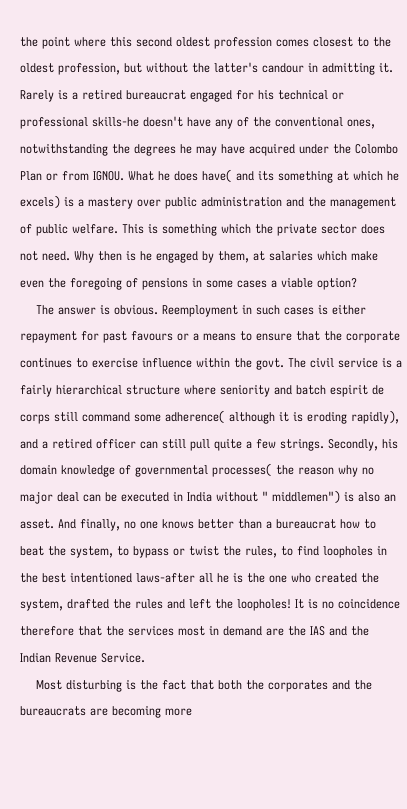the point where this second oldest profession comes closest to the oldest profession, but without the latter's candour in admitting it. Rarely is a retired bureaucrat engaged for his technical or professional skills-he doesn't have any of the conventional ones, notwithstanding the degrees he may have acquired under the Colombo Plan or from IGNOU. What he does have( and its something at which he excels) is a mastery over public administration and the management of public welfare. This is something which the private sector does not need. Why then is he engaged by them, at salaries which make even the foregoing of pensions in some cases a viable option?
    The answer is obvious. Reemployment in such cases is either repayment for past favours or a means to ensure that the corporate continues to exercise influence within the govt. The civil service is a fairly hierarchical structure where seniority and batch espirit de corps still command some adherence( although it is eroding rapidly), and a retired officer can still pull quite a few strings. Secondly, his domain knowledge of governmental processes( the reason why no major deal can be executed in India without " middlemen") is also an asset. And finally, no one knows better than a bureaucrat how to beat the system, to bypass or twist the rules, to find loopholes in the best intentioned laws-after all he is the one who created the system, drafted the rules and left the loopholes! It is no coincidence therefore that the services most in demand are the IAS and the Indian Revenue Service.
    Most disturbing is the fact that both the corporates and the bureaucrats are becoming more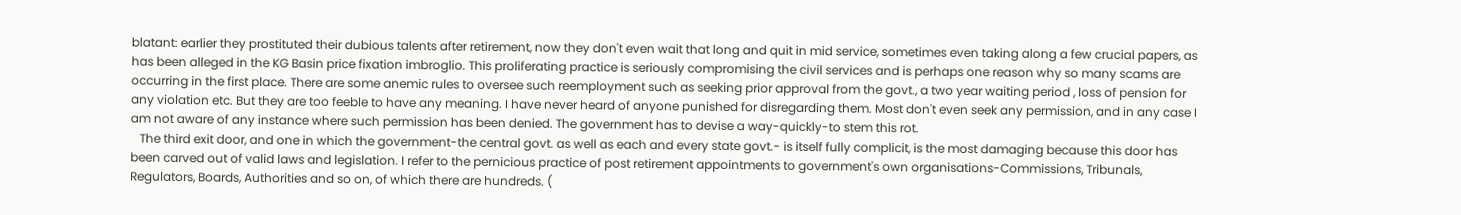blatant: earlier they prostituted their dubious talents after retirement, now they don't even wait that long and quit in mid service, sometimes even taking along a few crucial papers, as has been alleged in the KG Basin price fixation imbroglio. This proliferating practice is seriously compromising the civil services and is perhaps one reason why so many scams are occurring in the first place. There are some anemic rules to oversee such reemployment such as seeking prior approval from the govt., a two year waiting period , loss of pension for any violation etc. But they are too feeble to have any meaning. I have never heard of anyone punished for disregarding them. Most don't even seek any permission, and in any case I am not aware of any instance where such permission has been denied. The government has to devise a way-quickly-to stem this rot.
   The third exit door, and one in which the government-the central govt. as well as each and every state govt.- is itself fully complicit, is the most damaging because this door has been carved out of valid laws and legislation. I refer to the pernicious practice of post retirement appointments to government's own organisations-Commissions, Tribunals, Regulators, Boards, Authorities and so on, of which there are hundreds. (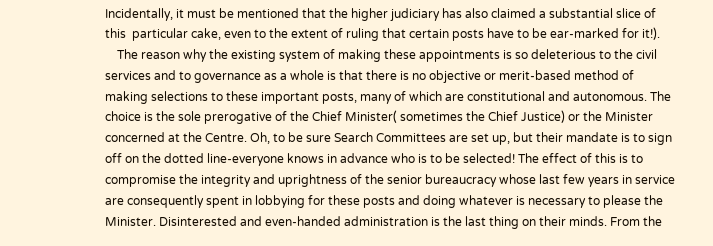Incidentally, it must be mentioned that the higher judiciary has also claimed a substantial slice of this  particular cake, even to the extent of ruling that certain posts have to be ear-marked for it!).
    The reason why the existing system of making these appointments is so deleterious to the civil services and to governance as a whole is that there is no objective or merit-based method of making selections to these important posts, many of which are constitutional and autonomous. The choice is the sole prerogative of the Chief Minister( sometimes the Chief Justice) or the Minister concerned at the Centre. Oh, to be sure Search Committees are set up, but their mandate is to sign off on the dotted line-everyone knows in advance who is to be selected! The effect of this is to compromise the integrity and uprightness of the senior bureaucracy whose last few years in service are consequently spent in lobbying for these posts and doing whatever is necessary to please the Minister. Disinterested and even-handed administration is the last thing on their minds. From the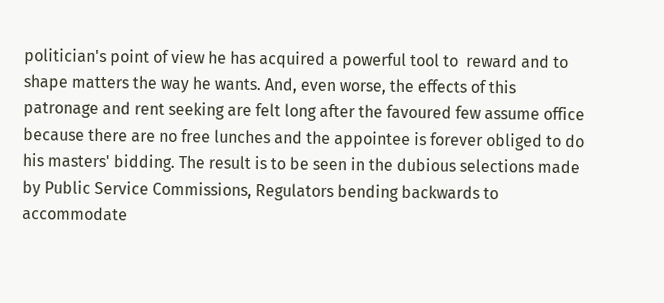politician's point of view he has acquired a powerful tool to  reward and to shape matters the way he wants. And, even worse, the effects of this patronage and rent seeking are felt long after the favoured few assume office because there are no free lunches and the appointee is forever obliged to do his masters' bidding. The result is to be seen in the dubious selections made by Public Service Commissions, Regulators bending backwards to accommodate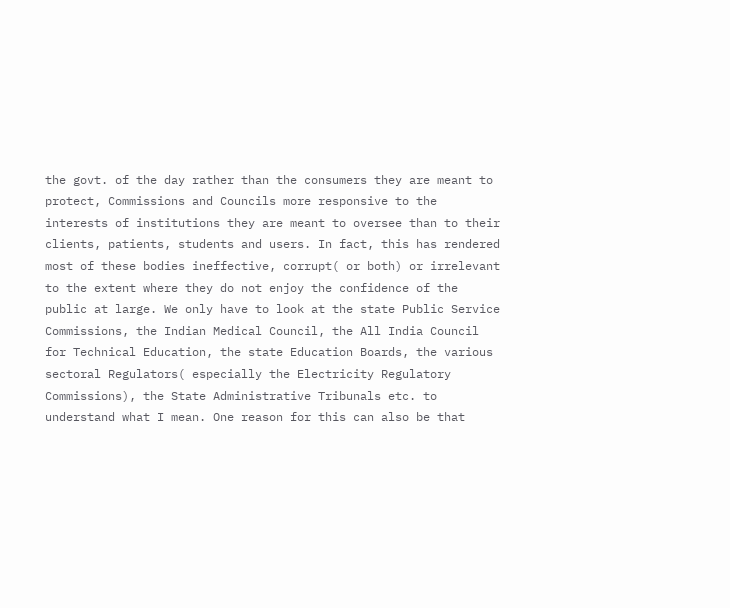the govt. of the day rather than the consumers they are meant to protect, Commissions and Councils more responsive to the interests of institutions they are meant to oversee than to their clients, patients, students and users. In fact, this has rendered most of these bodies ineffective, corrupt( or both) or irrelevant to the extent where they do not enjoy the confidence of the public at large. We only have to look at the state Public Service Commissions, the Indian Medical Council, the All India Council for Technical Education, the state Education Boards, the various sectoral Regulators( especially the Electricity Regulatory Commissions), the State Administrative Tribunals etc. to understand what I mean. One reason for this can also be that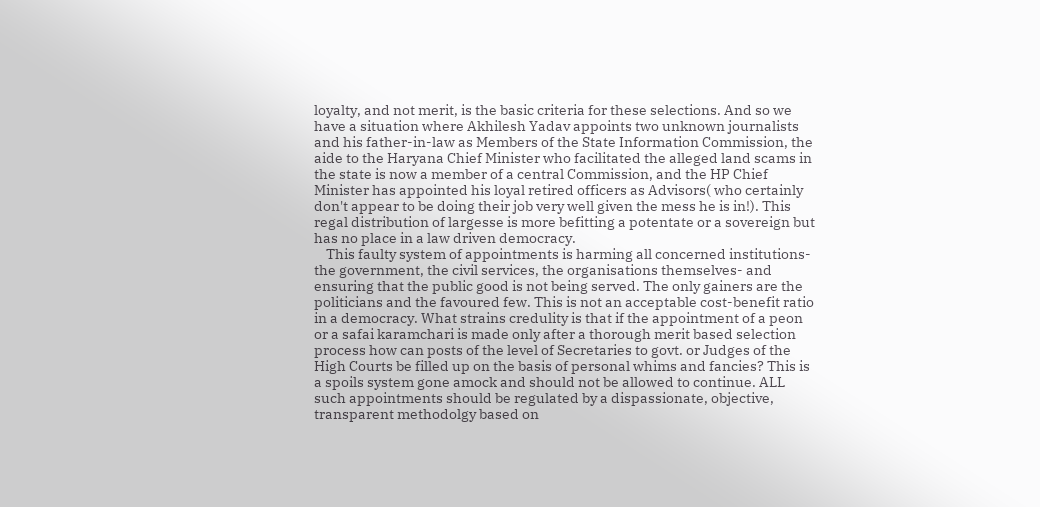loyalty, and not merit, is the basic criteria for these selections. And so we have a situation where Akhilesh Yadav appoints two unknown journalists and his father-in-law as Members of the State Information Commission, the aide to the Haryana Chief Minister who facilitated the alleged land scams in the state is now a member of a central Commission, and the HP Chief Minister has appointed his loyal retired officers as Advisors( who certainly don't appear to be doing their job very well given the mess he is in!). This regal distribution of largesse is more befitting a potentate or a sovereign but has no place in a law driven democracy.
    This faulty system of appointments is harming all concerned institutions-the government, the civil services, the organisations themselves- and ensuring that the public good is not being served. The only gainers are the politicians and the favoured few. This is not an acceptable cost-benefit ratio in a democracy. What strains credulity is that if the appointment of a peon or a safai karamchari is made only after a thorough merit based selection process how can posts of the level of Secretaries to govt. or Judges of the High Courts be filled up on the basis of personal whims and fancies? This is a spoils system gone amock and should not be allowed to continue. ALL such appointments should be regulated by a dispassionate, objective, transparent methodolgy based on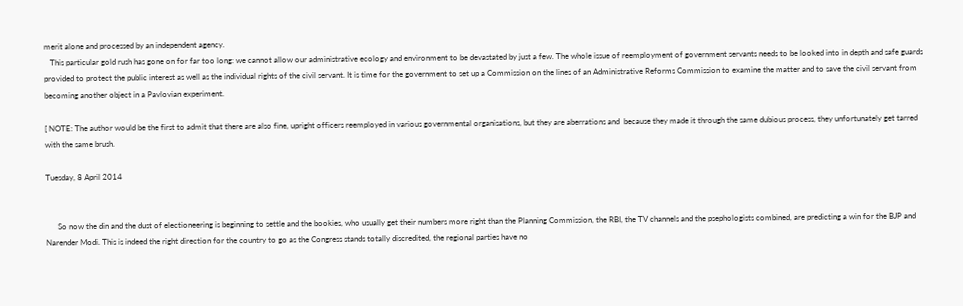merit alone and processed by an independent agency.
   This particular gold rush has gone on for far too long: we cannot allow our administrative ecology and environment to be devastated by just a few. The whole issue of reemployment of government servants needs to be looked into in depth and safe guards provided to protect the public interest as well as the individual rights of the civil servant. It is time for the government to set up a Commission on the lines of an Administrative Reforms Commission to examine the matter and to save the civil servant from becoming another object in a Pavlovian experiment.

[ NOTE: The author would be the first to admit that there are also fine, upright officers reemployed in various governmental organisations, but they are aberrations and  because they made it through the same dubious process, they unfortunately get tarred with the same brush.

Tuesday, 8 April 2014


      So now the din and the dust of electioneering is beginning to settle and the bookies, who usually get their numbers more right than the Planning Commission, the RBI, the TV channels and the psephologists combined, are predicting a win for the BJP and Narender Modi. This is indeed the right direction for the country to go as the Congress stands totally discredited, the regional parties have no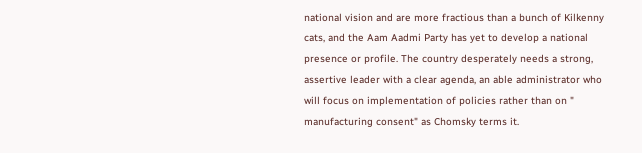national vision and are more fractious than a bunch of Kilkenny cats, and the Aam Aadmi Party has yet to develop a national presence or profile. The country desperately needs a strong, assertive leader with a clear agenda, an able administrator who will focus on implementation of policies rather than on " manufacturing consent" as Chomsky terms it.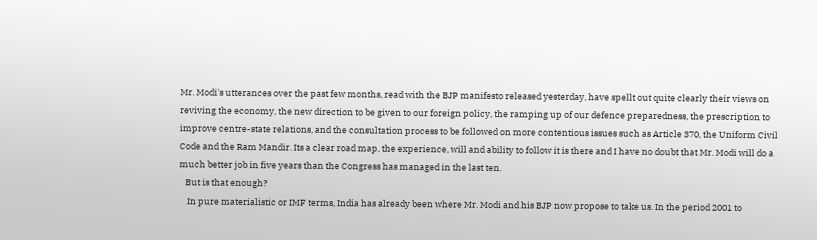Mr. Modi's utterances over the past few months, read with the BJP manifesto released yesterday, have spellt out quite clearly their views on reviving the economy, the new direction to be given to our foreign policy, the ramping up of our defence preparedness, the prescription to improve centre-state relations, and the consultation process to be followed on more contentious issues such as Article 370, the Uniform Civil Code and the Ram Mandir. Its a clear road map, the experience, will and ability to follow it is there and I have no doubt that Mr. Modi will do a much better job in five years than the Congress has managed in the last ten.
   But is that enough?
    In pure materialistic or IMF terms, India has already been where Mr. Modi and his BJP now propose to take us. In the period 2001 to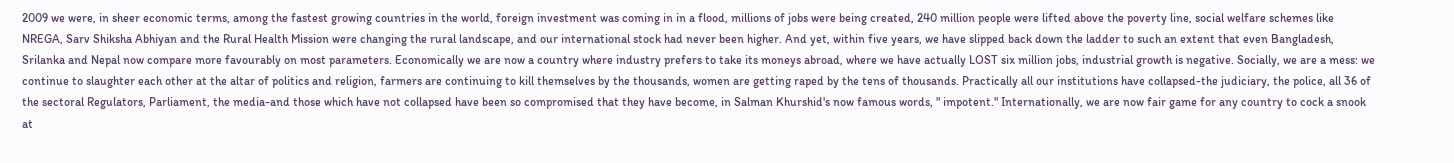2009 we were, in sheer economic terms, among the fastest growing countries in the world, foreign investment was coming in in a flood, millions of jobs were being created, 240 million people were lifted above the poverty line, social welfare schemes like NREGA, Sarv Shiksha Abhiyan and the Rural Health Mission were changing the rural landscape, and our international stock had never been higher. And yet, within five years, we have slipped back down the ladder to such an extent that even Bangladesh, Srilanka and Nepal now compare more favourably on most parameters. Economically we are now a country where industry prefers to take its moneys abroad, where we have actually LOST six million jobs, industrial growth is negative. Socially, we are a mess: we continue to slaughter each other at the altar of politics and religion, farmers are continuing to kill themselves by the thousands, women are getting raped by the tens of thousands. Practically all our institutions have collapsed-the judiciary, the police, all 36 of the sectoral Regulators, Parliament, the media-and those which have not collapsed have been so compromised that they have become, in Salman Khurshid's now famous words, " impotent." Internationally, we are now fair game for any country to cock a snook at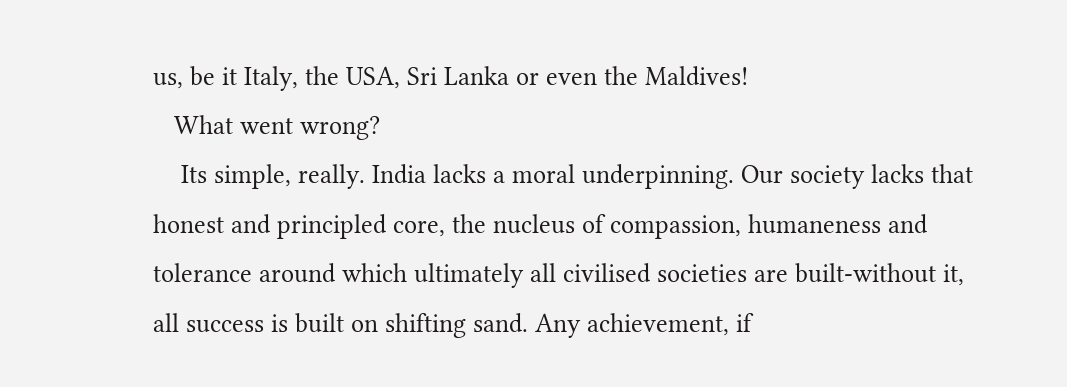us, be it Italy, the USA, Sri Lanka or even the Maldives!
   What went wrong?
    Its simple, really. India lacks a moral underpinning. Our society lacks that honest and principled core, the nucleus of compassion, humaneness and tolerance around which ultimately all civilised societies are built-without it, all success is built on shifting sand. Any achievement, if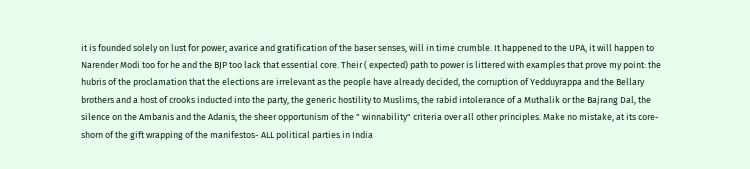it is founded solely on lust for power, avarice and gratification of the baser senses, will in time crumble. It happened to the UPA, it will happen to Narender Modi too for he and the BJP too lack that essential core. Their ( expected) path to power is littered with examples that prove my point: the hubris of the proclamation that the elections are irrelevant as the people have already decided, the corruption of Yedduyrappa and the Bellary brothers and a host of crooks inducted into the party, the generic hostility to Muslims, the rabid intolerance of a Muthalik or the Bajrang Dal, the silence on the Ambanis and the Adanis, the sheer opportunism of the " winnability" criteria over all other principles. Make no mistake, at its core-shorn of the gift wrapping of the manifestos- ALL political parties in India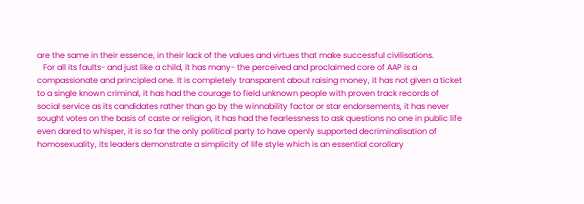are the same in their essence, in their lack of the values and virtues that make successful civilisations.
   For all its faults- and just like a child, it has many- the perceived and proclaimed core of AAP is a compassionate and principled one. It is completely transparent about raising money, it has not given a ticket to a single known criminal, it has had the courage to field unknown people with proven track records of social service as its candidates rather than go by the winnability factor or star endorsements, it has never sought votes on the basis of caste or religion, it has had the fearlessness to ask questions no one in public life even dared to whisper, it is so far the only political party to have openly supported decriminalisation of homosexuality, its leaders demonstrate a simplicity of life style which is an essential corollary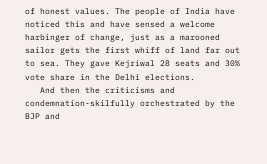of honest values. The people of India have noticed this and have sensed a welcome harbinger of change, just as a marooned sailor gets the first whiff of land far out to sea. They gave Kejriwal 28 seats and 30% vote share in the Delhi elections.
   And then the criticisms and condemnation-skilfully orchestrated by the BJP and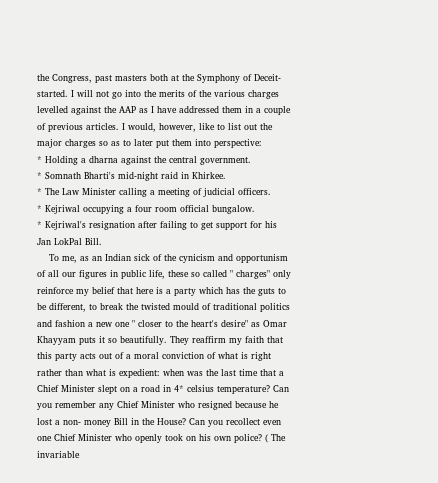the Congress, past masters both at the Symphony of Deceit- started. I will not go into the merits of the various charges levelled against the AAP as I have addressed them in a couple of previous articles. I would, however, like to list out the major charges so as to later put them into perspective:
* Holding a dharna against the central government.
* Somnath Bharti's mid-night raid in Khirkee.
* The Law Minister calling a meeting of judicial officers.
* Kejriwal occupying a four room official bungalow.
* Kejriwal's resignation after failing to get support for his Jan LokPal Bill.
    To me, as an Indian sick of the cynicism and opportunism of all our figures in public life, these so called " charges" only reinforce my belief that here is a party which has the guts to be different, to break the twisted mould of traditional politics and fashion a new one " closer to the heart's desire" as Omar Khayyam puts it so beautifully. They reaffirm my faith that this party acts out of a moral conviction of what is right rather than what is expedient: when was the last time that a Chief Minister slept on a road in 4* celsius temperature? Can you remember any Chief Minister who resigned because he lost a non- money Bill in the House? Can you recollect even one Chief Minister who openly took on his own police? ( The invariable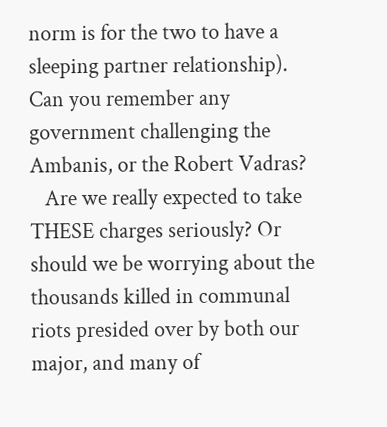norm is for the two to have a sleeping partner relationship). Can you remember any government challenging the Ambanis, or the Robert Vadras?
   Are we really expected to take THESE charges seriously? Or should we be worrying about the thousands killed in communal riots presided over by both our major, and many of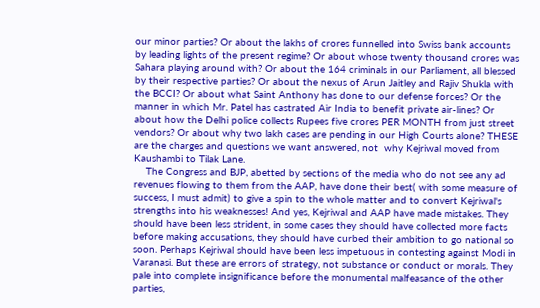our minor parties? Or about the lakhs of crores funnelled into Swiss bank accounts by leading lights of the present regime? Or about whose twenty thousand crores was Sahara playing around with? Or about the 164 criminals in our Parliament, all blessed by their respective parties? Or about the nexus of Arun Jaitley and Rajiv Shukla with the BCCI? Or about what Saint Anthony has done to our defense forces? Or the manner in which Mr. Patel has castrated Air India to benefit private air-lines? Or about how the Delhi police collects Rupees five crores PER MONTH from just street vendors? Or about why two lakh cases are pending in our High Courts alone? THESE are the charges and questions we want answered, not  why Kejriwal moved from Kaushambi to Tilak Lane.
    The Congress and BJP, abetted by sections of the media who do not see any ad revenues flowing to them from the AAP, have done their best( with some measure of success, I must admit) to give a spin to the whole matter and to convert Kejriwal's strengths into his weaknesses! And yes, Kejriwal and AAP have made mistakes. They should have been less strident, in some cases they should have collected more facts before making accusations, they should have curbed their ambition to go national so soon. Perhaps Kejriwal should have been less impetuous in contesting against Modi in Varanasi. But these are errors of strategy, not substance or conduct or morals. They pale into complete insignificance before the monumental malfeasance of the other parties,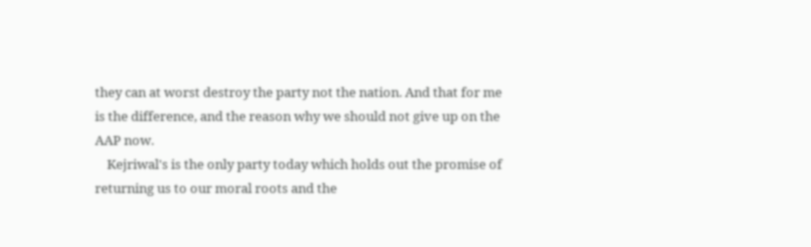they can at worst destroy the party not the nation. And that for me is the difference, and the reason why we should not give up on the AAP now.
    Kejriwal's is the only party today which holds out the promise of returning us to our moral roots and the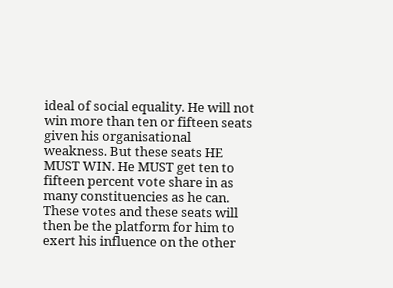ideal of social equality. He will not win more than ten or fifteen seats given his organisational weakness. But these seats HE MUST WIN. He MUST get ten to fifteen percent vote share in as many constituencies as he can. These votes and these seats will then be the platform for him to exert his influence on the other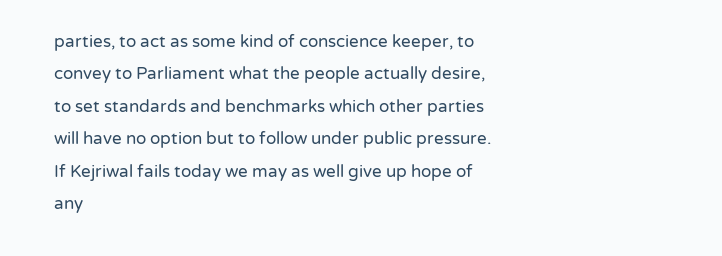parties, to act as some kind of conscience keeper, to convey to Parliament what the people actually desire, to set standards and benchmarks which other parties will have no option but to follow under public pressure. If Kejriwal fails today we may as well give up hope of any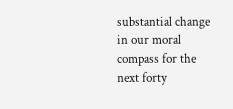substantial change in our moral compass for the next forty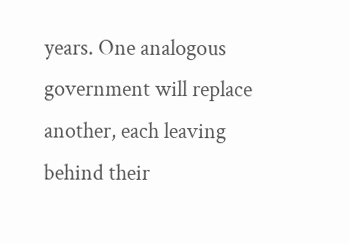years. One analogous government will replace another, each leaving behind their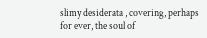slimy desiderata , covering, perhaps for ever, the soul of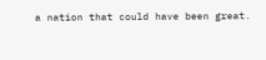a nation that could have been great.